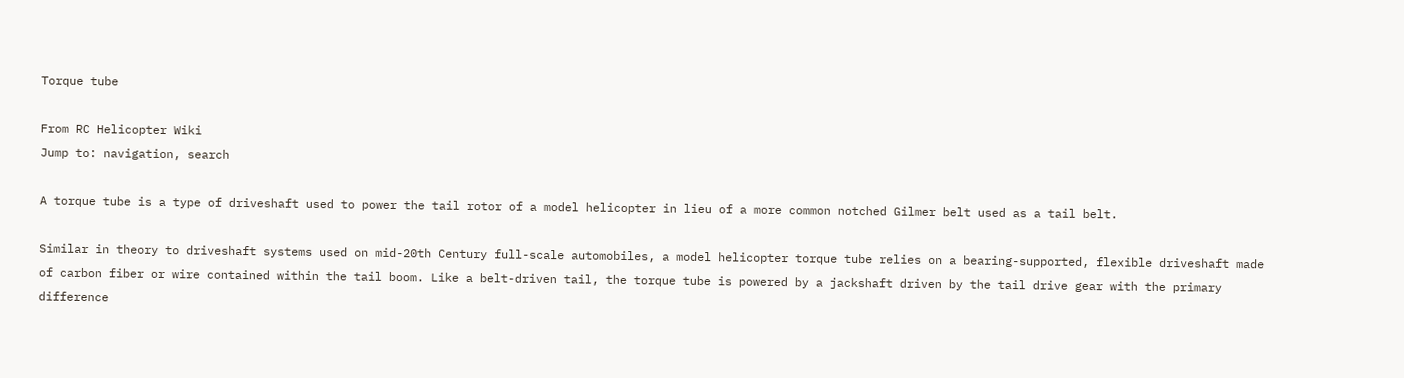Torque tube

From RC Helicopter Wiki
Jump to: navigation, search

A torque tube is a type of driveshaft used to power the tail rotor of a model helicopter in lieu of a more common notched Gilmer belt used as a tail belt.

Similar in theory to driveshaft systems used on mid-20th Century full-scale automobiles, a model helicopter torque tube relies on a bearing-supported, flexible driveshaft made of carbon fiber or wire contained within the tail boom. Like a belt-driven tail, the torque tube is powered by a jackshaft driven by the tail drive gear with the primary difference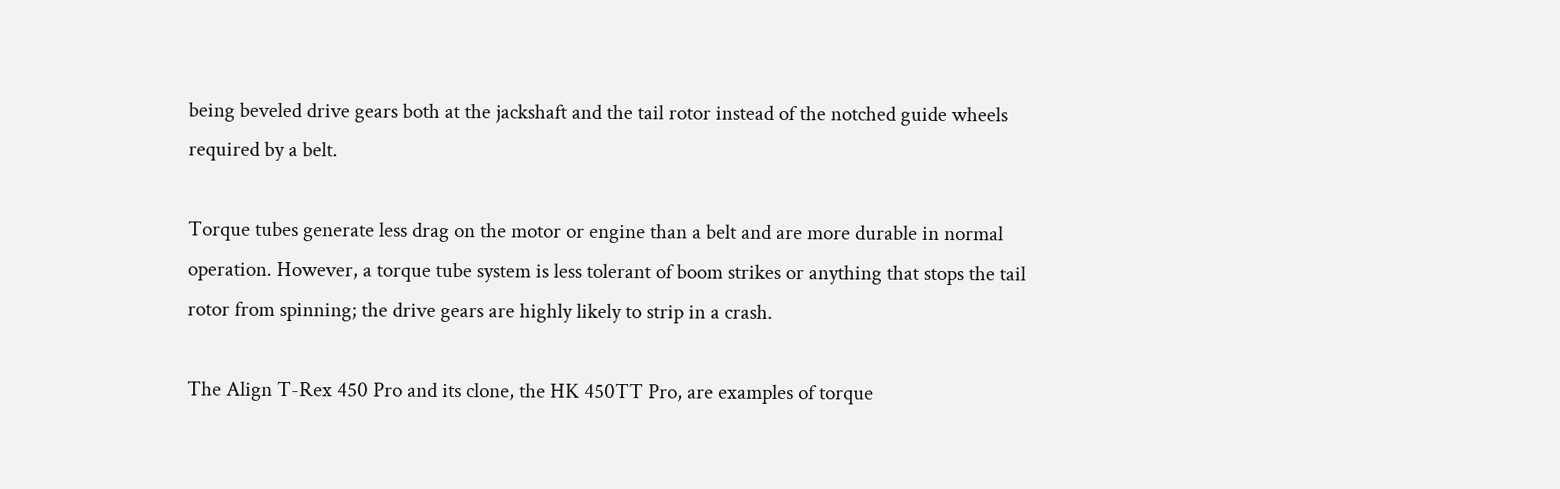being beveled drive gears both at the jackshaft and the tail rotor instead of the notched guide wheels required by a belt.

Torque tubes generate less drag on the motor or engine than a belt and are more durable in normal operation. However, a torque tube system is less tolerant of boom strikes or anything that stops the tail rotor from spinning; the drive gears are highly likely to strip in a crash.

The Align T-Rex 450 Pro and its clone, the HK 450TT Pro, are examples of torque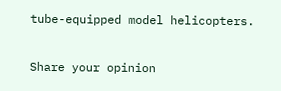tube-equipped model helicopters.

Share your opinion